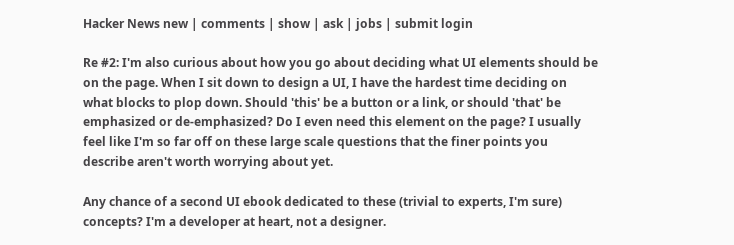Hacker News new | comments | show | ask | jobs | submit login

Re #2: I'm also curious about how you go about deciding what UI elements should be on the page. When I sit down to design a UI, I have the hardest time deciding on what blocks to plop down. Should 'this' be a button or a link, or should 'that' be emphasized or de-emphasized? Do I even need this element on the page? I usually feel like I'm so far off on these large scale questions that the finer points you describe aren't worth worrying about yet.

Any chance of a second UI ebook dedicated to these (trivial to experts, I'm sure) concepts? I'm a developer at heart, not a designer.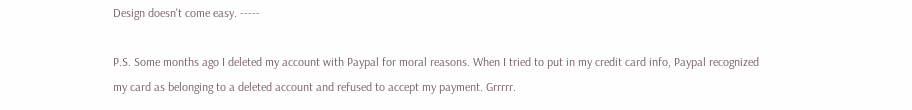Design doesn't come easy. -----

P.S. Some months ago I deleted my account with Paypal for moral reasons. When I tried to put in my credit card info, Paypal recognized my card as belonging to a deleted account and refused to accept my payment. Grrrrr.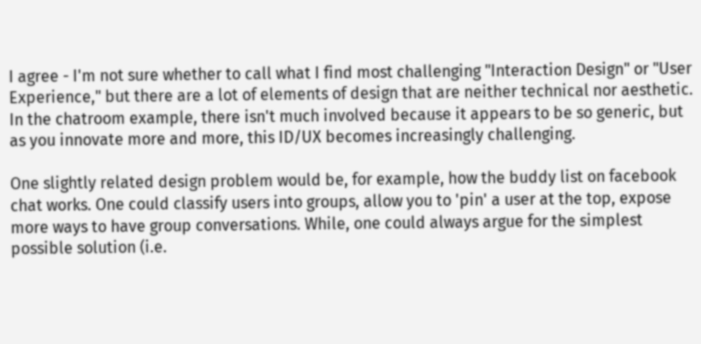I agree - I'm not sure whether to call what I find most challenging "Interaction Design" or "User Experience," but there are a lot of elements of design that are neither technical nor aesthetic. In the chatroom example, there isn't much involved because it appears to be so generic, but as you innovate more and more, this ID/UX becomes increasingly challenging.

One slightly related design problem would be, for example, how the buddy list on facebook chat works. One could classify users into groups, allow you to 'pin' a user at the top, expose more ways to have group conversations. While, one could always argue for the simplest possible solution (i.e.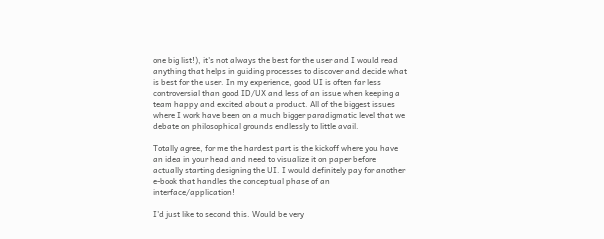one big list!), it's not always the best for the user and I would read anything that helps in guiding processes to discover and decide what is best for the user. In my experience, good UI is often far less controversial than good ID/UX and less of an issue when keeping a team happy and excited about a product. All of the biggest issues where I work have been on a much bigger paradigmatic level that we debate on philosophical grounds endlessly to little avail.

Totally agree, for me the hardest part is the kickoff where you have an idea in your head and need to visualize it on paper before actually starting designing the UI. I would definitely pay for another e-book that handles the conceptual phase of an interface/application!

I'd just like to second this. Would be very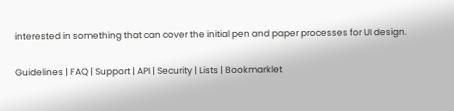interested in something that can cover the initial pen and paper processes for UI design.

Guidelines | FAQ | Support | API | Security | Lists | Bookmarklet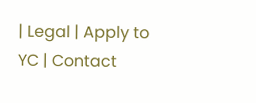| Legal | Apply to YC | Contact